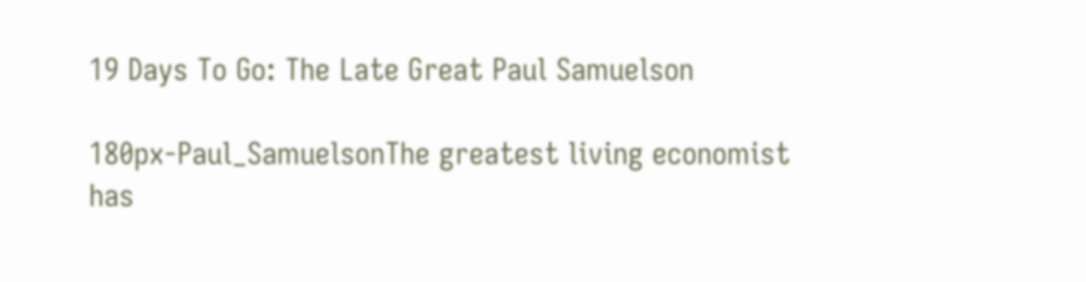19 Days To Go: The Late Great Paul Samuelson

180px-Paul_SamuelsonThe greatest living economist has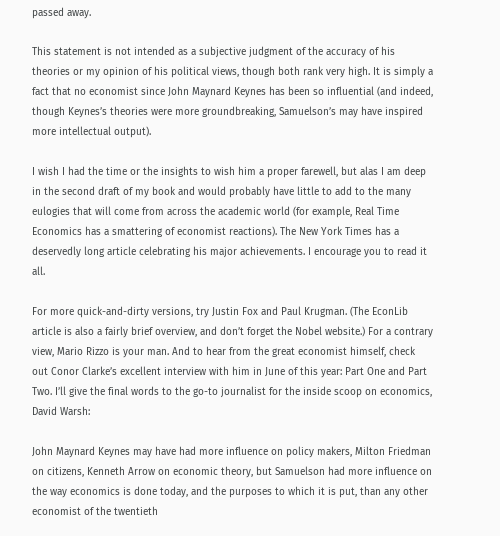passed away.

This statement is not intended as a subjective judgment of the accuracy of his theories or my opinion of his political views, though both rank very high. It is simply a fact that no economist since John Maynard Keynes has been so influential (and indeed, though Keynes’s theories were more groundbreaking, Samuelson’s may have inspired more intellectual output).

I wish I had the time or the insights to wish him a proper farewell, but alas I am deep in the second draft of my book and would probably have little to add to the many eulogies that will come from across the academic world (for example, Real Time Economics has a smattering of economist reactions). The New York Times has a deservedly long article celebrating his major achievements. I encourage you to read it all.

For more quick-and-dirty versions, try Justin Fox and Paul Krugman. (The EconLib article is also a fairly brief overview, and don’t forget the Nobel website.) For a contrary view, Mario Rizzo is your man. And to hear from the great economist himself, check out Conor Clarke’s excellent interview with him in June of this year: Part One and Part Two. I’ll give the final words to the go-to journalist for the inside scoop on economics, David Warsh:

John Maynard Keynes may have had more influence on policy makers, Milton Friedman on citizens, Kenneth Arrow on economic theory, but Samuelson had more influence on the way economics is done today, and the purposes to which it is put, than any other economist of the twentieth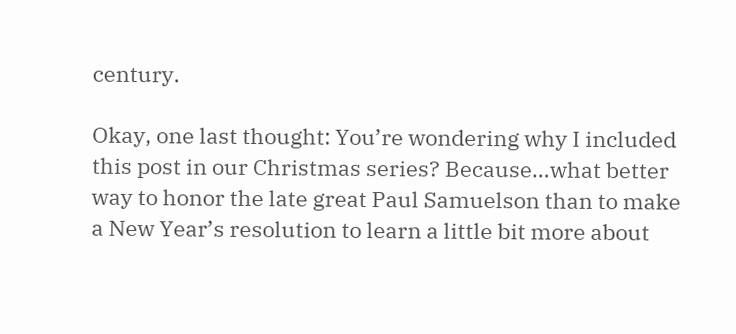century.

Okay, one last thought: You’re wondering why I included this post in our Christmas series? Because…what better way to honor the late great Paul Samuelson than to make a New Year’s resolution to learn a little bit more about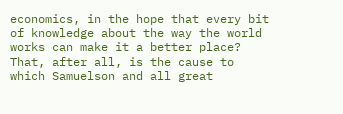economics, in the hope that every bit of knowledge about the way the world works can make it a better place? That, after all, is the cause to which Samuelson and all great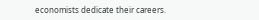economists dedicate their careers.